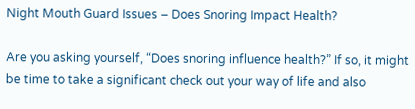Night Mouth Guard Issues – Does Snoring Impact Health?

Are you asking yourself, “Does snoring influence health?” If so, it might be time to take a significant check out your way of life and also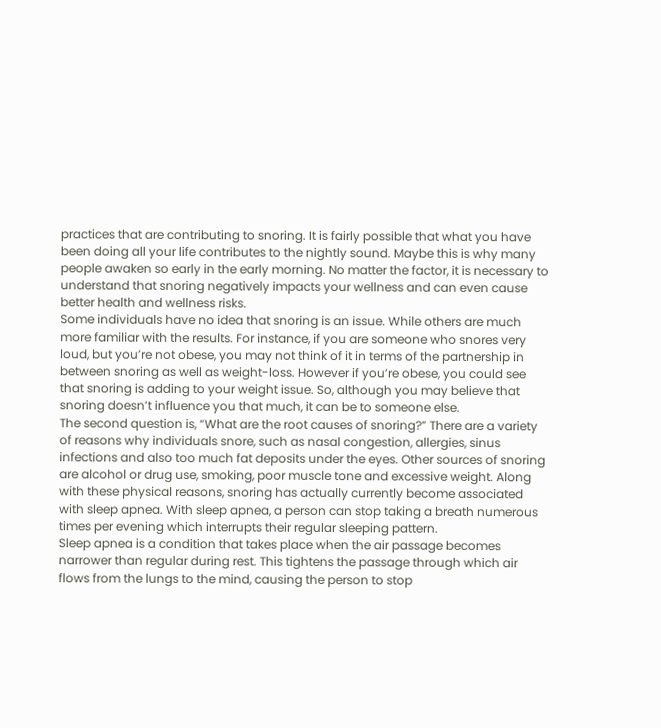practices that are contributing to snoring. It is fairly possible that what you have been doing all your life contributes to the nightly sound. Maybe this is why many people awaken so early in the early morning. No matter the factor, it is necessary to understand that snoring negatively impacts your wellness and can even cause better health and wellness risks.
Some individuals have no idea that snoring is an issue. While others are much more familiar with the results. For instance, if you are someone who snores very loud, but you’re not obese, you may not think of it in terms of the partnership in between snoring as well as weight-loss. However if you’re obese, you could see that snoring is adding to your weight issue. So, although you may believe that snoring doesn’t influence you that much, it can be to someone else.
The second question is, “What are the root causes of snoring?” There are a variety of reasons why individuals snore, such as nasal congestion, allergies, sinus infections and also too much fat deposits under the eyes. Other sources of snoring are alcohol or drug use, smoking, poor muscle tone and excessive weight. Along with these physical reasons, snoring has actually currently become associated with sleep apnea. With sleep apnea, a person can stop taking a breath numerous times per evening which interrupts their regular sleeping pattern.
Sleep apnea is a condition that takes place when the air passage becomes narrower than regular during rest. This tightens the passage through which air flows from the lungs to the mind, causing the person to stop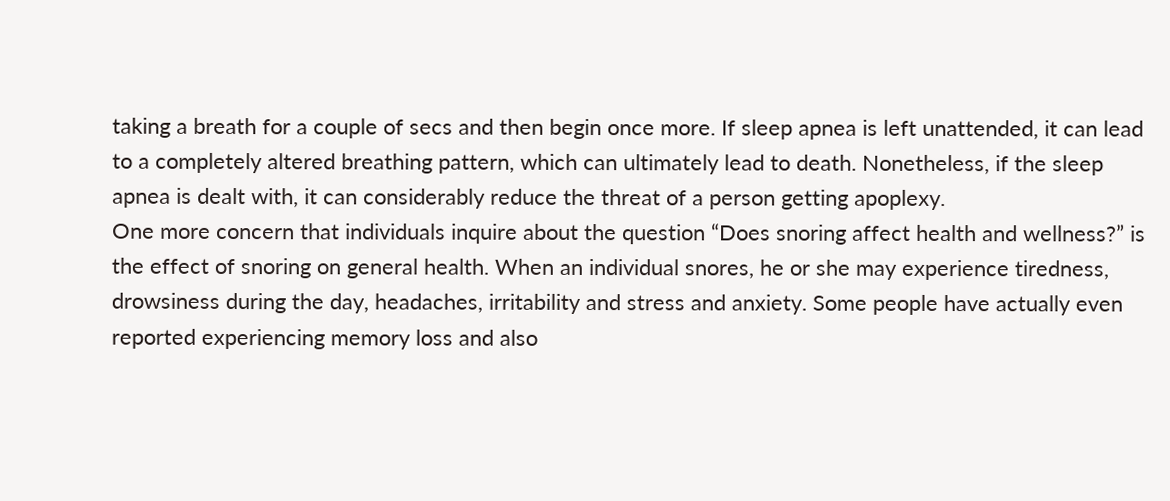taking a breath for a couple of secs and then begin once more. If sleep apnea is left unattended, it can lead to a completely altered breathing pattern, which can ultimately lead to death. Nonetheless, if the sleep apnea is dealt with, it can considerably reduce the threat of a person getting apoplexy.
One more concern that individuals inquire about the question “Does snoring affect health and wellness?” is the effect of snoring on general health. When an individual snores, he or she may experience tiredness, drowsiness during the day, headaches, irritability and stress and anxiety. Some people have actually even reported experiencing memory loss and also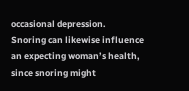occasional depression.
Snoring can likewise influence an expecting woman’s health, since snoring might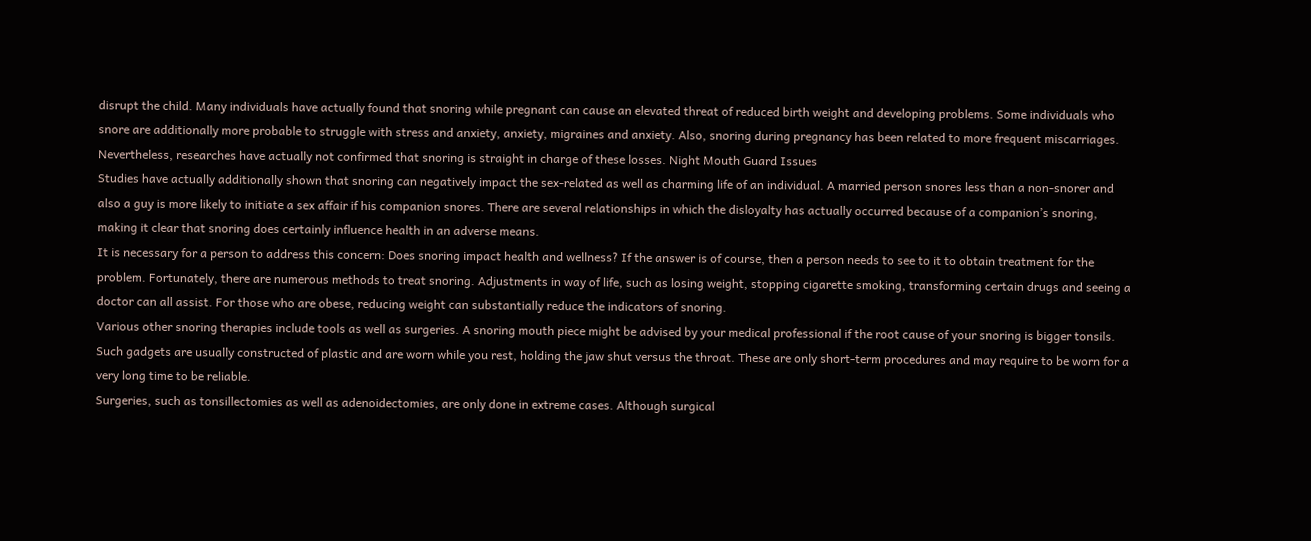disrupt the child. Many individuals have actually found that snoring while pregnant can cause an elevated threat of reduced birth weight and developing problems. Some individuals who snore are additionally more probable to struggle with stress and anxiety, anxiety, migraines and anxiety. Also, snoring during pregnancy has been related to more frequent miscarriages. Nevertheless, researches have actually not confirmed that snoring is straight in charge of these losses. Night Mouth Guard Issues
Studies have actually additionally shown that snoring can negatively impact the sex-related as well as charming life of an individual. A married person snores less than a non-snorer and also a guy is more likely to initiate a sex affair if his companion snores. There are several relationships in which the disloyalty has actually occurred because of a companion’s snoring, making it clear that snoring does certainly influence health in an adverse means.
It is necessary for a person to address this concern: Does snoring impact health and wellness? If the answer is of course, then a person needs to see to it to obtain treatment for the problem. Fortunately, there are numerous methods to treat snoring. Adjustments in way of life, such as losing weight, stopping cigarette smoking, transforming certain drugs and seeing a doctor can all assist. For those who are obese, reducing weight can substantially reduce the indicators of snoring.
Various other snoring therapies include tools as well as surgeries. A snoring mouth piece might be advised by your medical professional if the root cause of your snoring is bigger tonsils. Such gadgets are usually constructed of plastic and are worn while you rest, holding the jaw shut versus the throat. These are only short-term procedures and may require to be worn for a very long time to be reliable.
Surgeries, such as tonsillectomies as well as adenoidectomies, are only done in extreme cases. Although surgical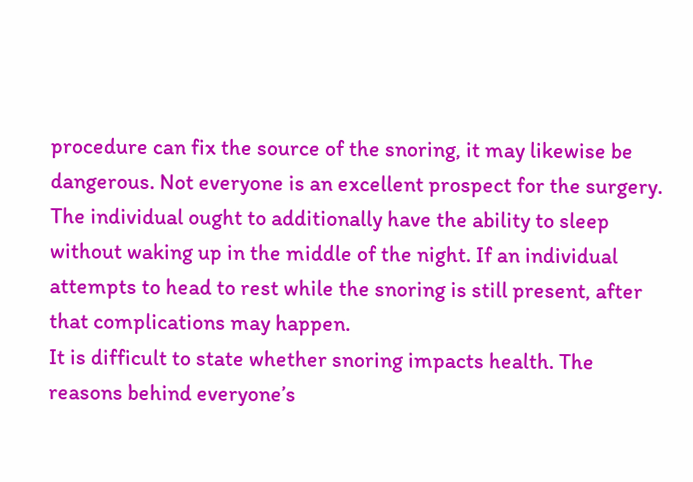procedure can fix the source of the snoring, it may likewise be dangerous. Not everyone is an excellent prospect for the surgery. The individual ought to additionally have the ability to sleep without waking up in the middle of the night. If an individual attempts to head to rest while the snoring is still present, after that complications may happen.
It is difficult to state whether snoring impacts health. The reasons behind everyone’s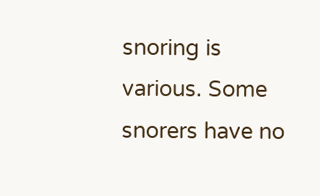snoring is various. Some snorers have no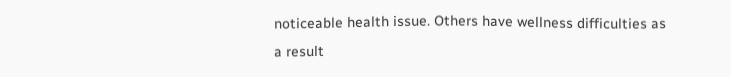noticeable health issue. Others have wellness difficulties as a result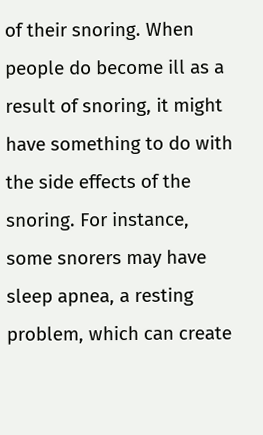of their snoring. When people do become ill as a result of snoring, it might have something to do with the side effects of the snoring. For instance, some snorers may have sleep apnea, a resting problem, which can create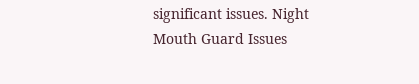significant issues. Night Mouth Guard Issues